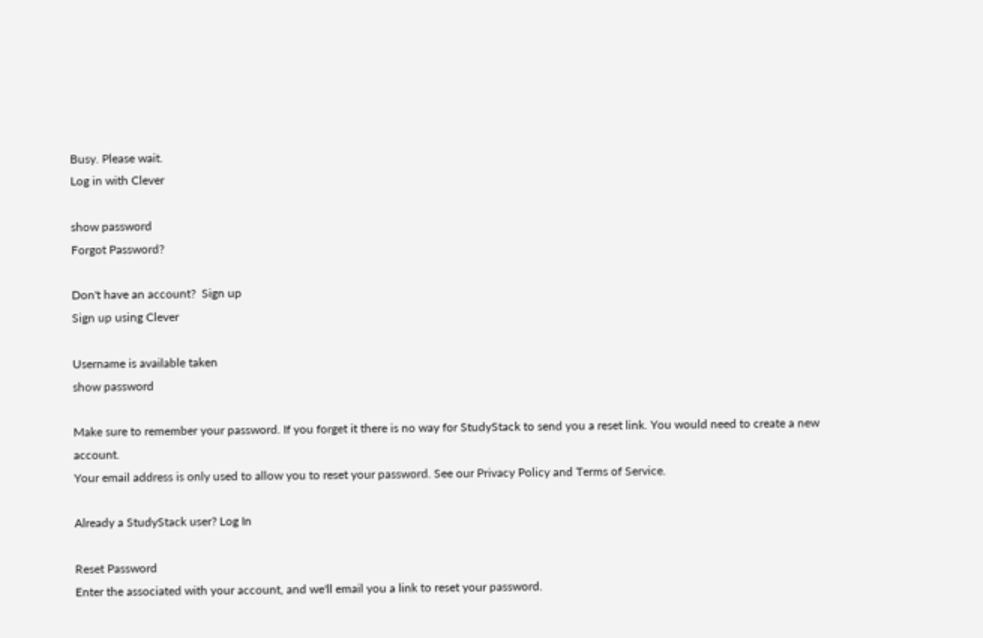Busy. Please wait.
Log in with Clever

show password
Forgot Password?

Don't have an account?  Sign up
Sign up using Clever

Username is available taken
show password

Make sure to remember your password. If you forget it there is no way for StudyStack to send you a reset link. You would need to create a new account.
Your email address is only used to allow you to reset your password. See our Privacy Policy and Terms of Service.

Already a StudyStack user? Log In

Reset Password
Enter the associated with your account, and we'll email you a link to reset your password.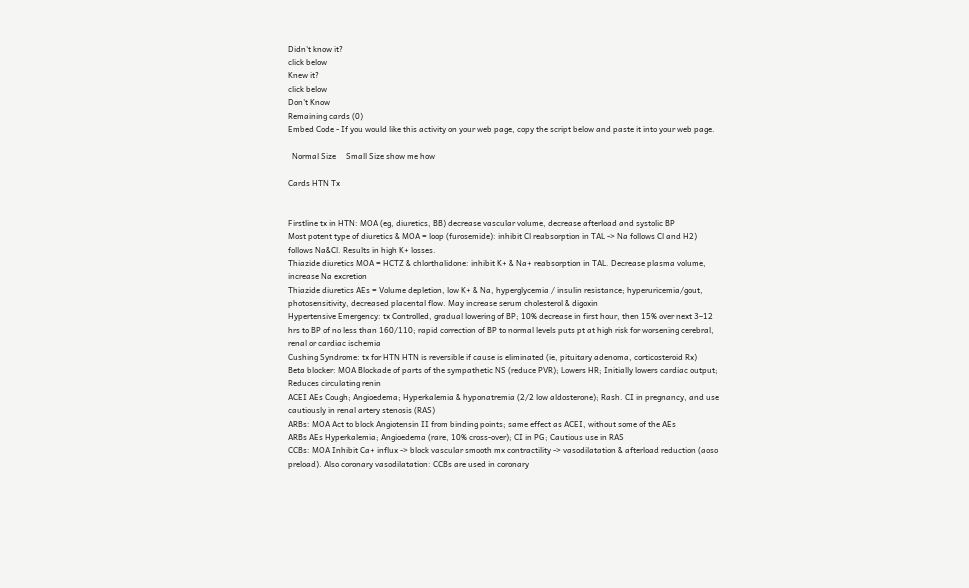Didn't know it?
click below
Knew it?
click below
Don't Know
Remaining cards (0)
Embed Code - If you would like this activity on your web page, copy the script below and paste it into your web page.

  Normal Size     Small Size show me how

Cards HTN Tx


Firstline tx in HTN: MOA (eg, diuretics, BB) decrease vascular volume, decrease afterload and systolic BP
Most potent type of diuretics & MOA = loop (furosemide): inhibit Cl reabsorption in TAL -> Na follows Cl and H2) follows Na&Cl. Results in high K+ losses.
Thiazide diuretics MOA = HCTZ & chlorthalidone: inhibit K+ & Na+ reabsorption in TAL. Decrease plasma volume, increase Na excretion
Thiazide diuretics AEs = Volume depletion, low K+ & Na, hyperglycemia / insulin resistance; hyperuricemia/gout, photosensitivity, decreased placental flow. May increase serum cholesterol & digoxin
Hypertensive Emergency: tx Controlled, gradual lowering of BP; 10% decrease in first hour, then 15% over next 3–12 hrs to BP of no less than 160/110; rapid correction of BP to normal levels puts pt at high risk for worsening cerebral, renal or cardiac ischemia
Cushing Syndrome: tx for HTN HTN is reversible if cause is eliminated (ie, pituitary adenoma, corticosteroid Rx)
Beta blocker: MOA Blockade of parts of the sympathetic NS (reduce PVR); Lowers HR; Initially lowers cardiac output; Reduces circulating renin
ACEI AEs Cough; Angioedema; Hyperkalemia & hyponatremia (2/2 low aldosterone); Rash. CI in pregnancy, and use cautiously in renal artery stenosis (RAS)
ARBs: MOA Act to block Angiotensin II from binding points; same effect as ACEI, without some of the AEs
ARBs AEs Hyperkalemia; Angioedema (rare, 10% cross-over); CI in PG; Cautious use in RAS
CCBs: MOA Inhibit Ca+ influx -> block vascular smooth mx contractility -> vasodilatation & afterload reduction (aoso preload). Also coronary vasodilatation: CCBs are used in coronary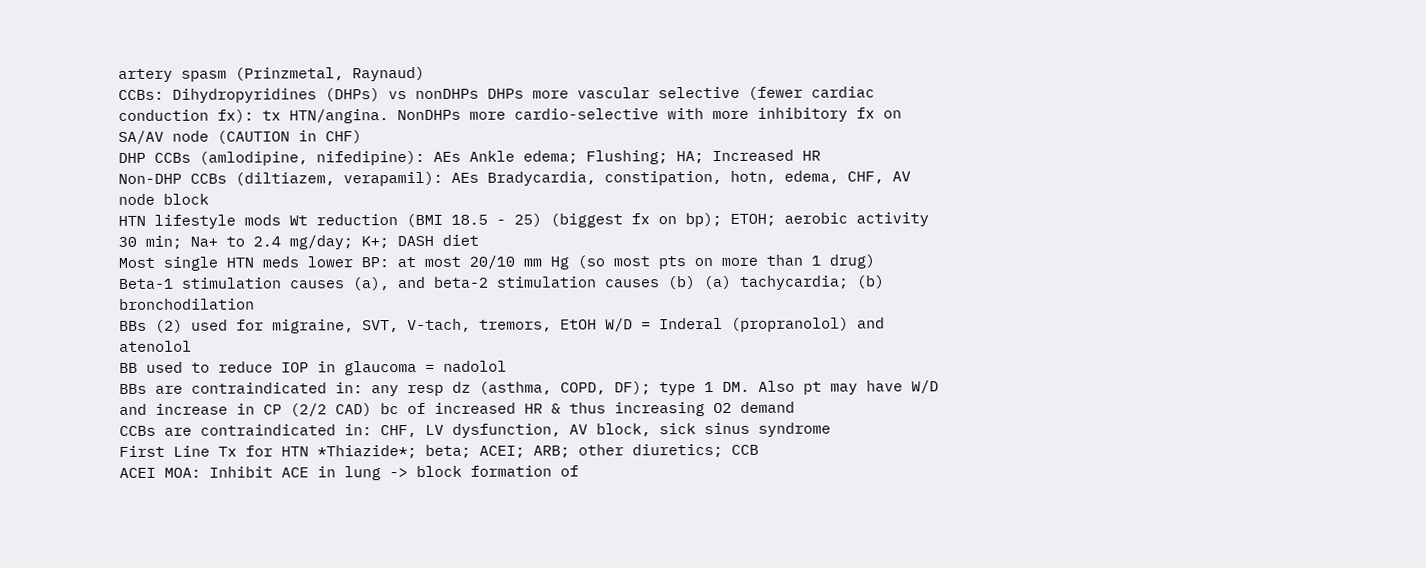artery spasm (Prinzmetal, Raynaud)
CCBs: Dihydropyridines (DHPs) vs nonDHPs DHPs more vascular selective (fewer cardiac conduction fx): tx HTN/angina. NonDHPs more cardio-selective with more inhibitory fx on SA/AV node (CAUTION in CHF)
DHP CCBs (amlodipine, nifedipine): AEs Ankle edema; Flushing; HA; Increased HR
Non-DHP CCBs (diltiazem, verapamil): AEs Bradycardia, constipation, hotn, edema, CHF, AV node block
HTN lifestyle mods Wt reduction (BMI 18.5 - 25) (biggest fx on bp); ETOH; aerobic activity 30 min; Na+ to 2.4 mg/day; K+; DASH diet
Most single HTN meds lower BP: at most 20/10 mm Hg (so most pts on more than 1 drug)
Beta-1 stimulation causes (a), and beta-2 stimulation causes (b) (a) tachycardia; (b) bronchodilation
BBs (2) used for migraine, SVT, V-tach, tremors, EtOH W/D = Inderal (propranolol) and atenolol
BB used to reduce IOP in glaucoma = nadolol
BBs are contraindicated in: any resp dz (asthma, COPD, DF); type 1 DM. Also pt may have W/D and increase in CP (2/2 CAD) bc of increased HR & thus increasing O2 demand
CCBs are contraindicated in: CHF, LV dysfunction, AV block, sick sinus syndrome
First Line Tx for HTN *Thiazide*; beta; ACEI; ARB; other diuretics; CCB
ACEI MOA: Inhibit ACE in lung -> block formation of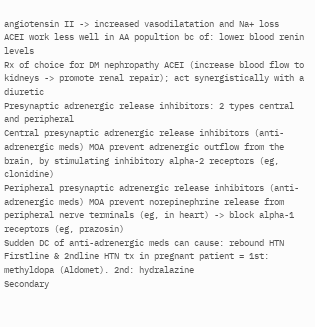angiotensin II -> increased vasodilatation and Na+ loss
ACEI work less well in AA popultion bc of: lower blood renin levels
Rx of choice for DM nephropathy ACEI (increase blood flow to kidneys -> promote renal repair); act synergistically with a diuretic
Presynaptic adrenergic release inhibitors: 2 types central and peripheral
Central presynaptic adrenergic release inhibitors (anti-adrenergic meds) MOA prevent adrenergic outflow from the brain, by stimulating inhibitory alpha-2 receptors (eg, clonidine)
Peripheral presynaptic adrenergic release inhibitors (anti-adrenergic meds) MOA prevent norepinephrine release from peripheral nerve terminals (eg, in heart) -> block alpha-1 receptors (eg, prazosin)
Sudden DC of anti-adrenergic meds can cause: rebound HTN
Firstline & 2ndline HTN tx in pregnant patient = 1st: methyldopa (Aldomet). 2nd: hydralazine
Secondary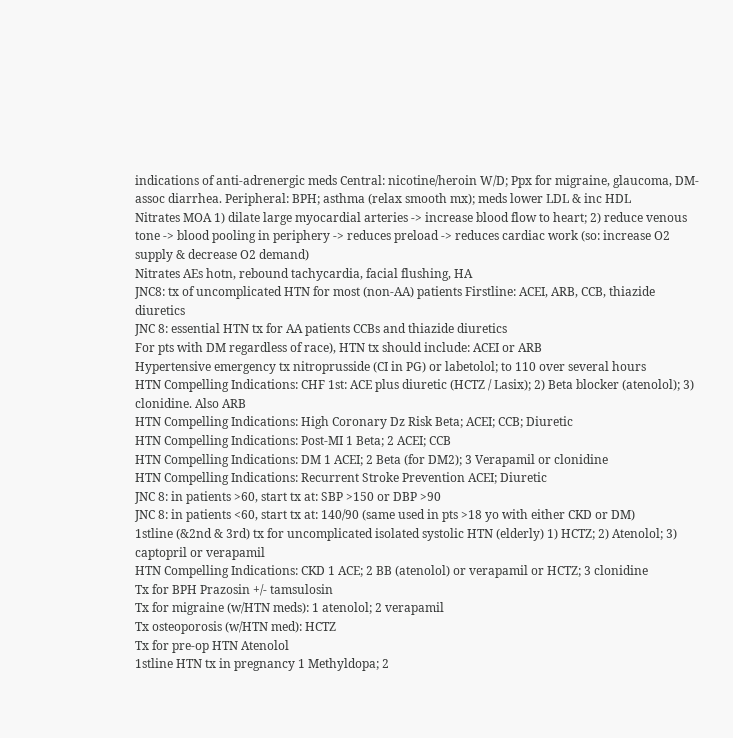indications of anti-adrenergic meds Central: nicotine/heroin W/D; Ppx for migraine, glaucoma, DM-assoc diarrhea. Peripheral: BPH; asthma (relax smooth mx); meds lower LDL & inc HDL
Nitrates MOA 1) dilate large myocardial arteries -> increase blood flow to heart; 2) reduce venous tone -> blood pooling in periphery -> reduces preload -> reduces cardiac work (so: increase O2 supply & decrease O2 demand)
Nitrates AEs hotn, rebound tachycardia, facial flushing, HA
JNC8: tx of uncomplicated HTN for most (non-AA) patients Firstline: ACEI, ARB, CCB, thiazide diuretics
JNC 8: essential HTN tx for AA patients CCBs and thiazide diuretics
For pts with DM regardless of race), HTN tx should include: ACEI or ARB
Hypertensive emergency tx nitroprusside (CI in PG) or labetolol; to 110 over several hours
HTN Compelling Indications: CHF 1st: ACE plus diuretic (HCTZ / Lasix); 2) Beta blocker (atenolol); 3) clonidine. Also ARB
HTN Compelling Indications: High Coronary Dz Risk Beta; ACEI; CCB; Diuretic
HTN Compelling Indications: Post-MI 1 Beta; 2 ACEI; CCB
HTN Compelling Indications: DM 1 ACEI; 2 Beta (for DM2); 3 Verapamil or clonidine
HTN Compelling Indications: Recurrent Stroke Prevention ACEI; Diuretic
JNC 8: in patients >60, start tx at: SBP >150 or DBP >90
JNC 8: in patients <60, start tx at: 140/90 (same used in pts >18 yo with either CKD or DM)
1stline (&2nd & 3rd) tx for uncomplicated isolated systolic HTN (elderly) 1) HCTZ; 2) Atenolol; 3) captopril or verapamil
HTN Compelling Indications: CKD 1 ACE; 2 BB (atenolol) or verapamil or HCTZ; 3 clonidine
Tx for BPH Prazosin +/- tamsulosin
Tx for migraine (w/HTN meds): 1 atenolol; 2 verapamil
Tx osteoporosis (w/HTN med): HCTZ
Tx for pre-op HTN Atenolol
1stline HTN tx in pregnancy 1 Methyldopa; 2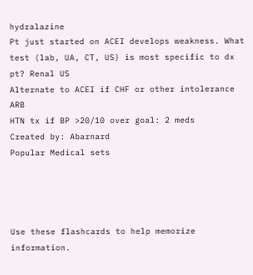hydralazine
Pt just started on ACEI develops weakness. What test (lab, UA, CT, US) is most specific to dx pt? Renal US
Alternate to ACEI if CHF or other intolerance ARB
HTN tx if BP >20/10 over goal: 2 meds
Created by: Abarnard
Popular Medical sets




Use these flashcards to help memorize information.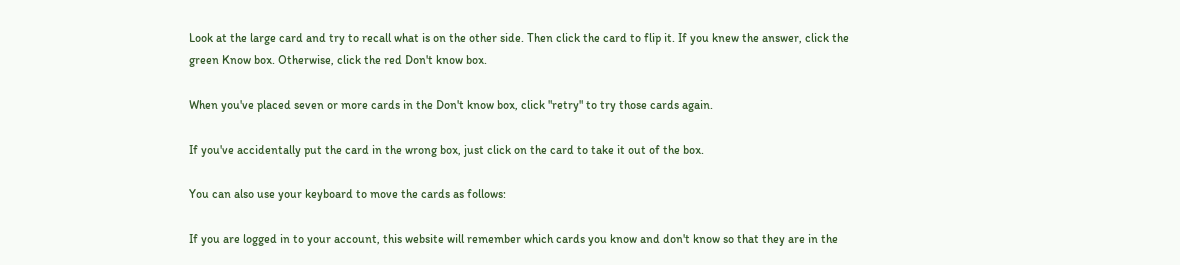Look at the large card and try to recall what is on the other side. Then click the card to flip it. If you knew the answer, click the green Know box. Otherwise, click the red Don't know box.

When you've placed seven or more cards in the Don't know box, click "retry" to try those cards again.

If you've accidentally put the card in the wrong box, just click on the card to take it out of the box.

You can also use your keyboard to move the cards as follows:

If you are logged in to your account, this website will remember which cards you know and don't know so that they are in the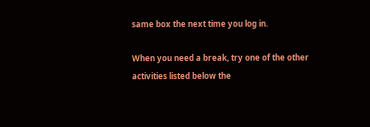same box the next time you log in.

When you need a break, try one of the other activities listed below the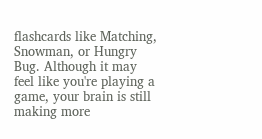flashcards like Matching, Snowman, or Hungry Bug. Although it may feel like you're playing a game, your brain is still making more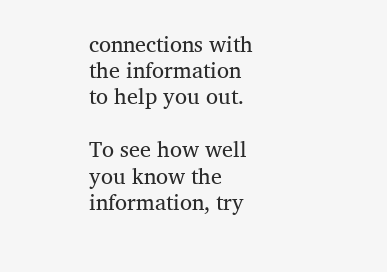connections with the information to help you out.

To see how well you know the information, try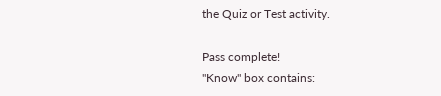the Quiz or Test activity.

Pass complete!
"Know" box contains: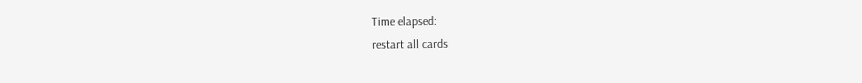Time elapsed:
restart all cards